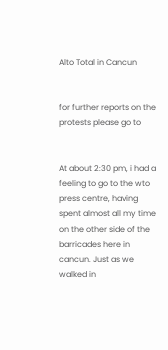Alto Total in Cancun


for further reports on the protests please go to


At about 2:30 pm, i had a feeling to go to the wto press centre, having spent almost all my time on the other side of the barricades here in cancun. Just as we walked in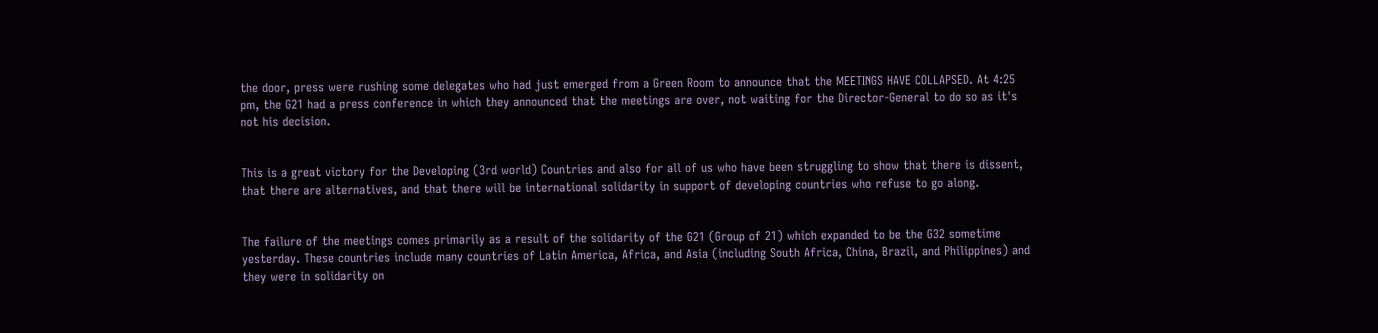the door, press were rushing some delegates who had just emerged from a Green Room to announce that the MEETINGS HAVE COLLAPSED. At 4:25 pm, the G21 had a press conference in which they announced that the meetings are over, not waiting for the Director-General to do so as it's not his decision.


This is a great victory for the Developing (3rd world) Countries and also for all of us who have been struggling to show that there is dissent, that there are alternatives, and that there will be international solidarity in support of developing countries who refuse to go along.


The failure of the meetings comes primarily as a result of the solidarity of the G21 (Group of 21) which expanded to be the G32 sometime yesterday. These countries include many countries of Latin America, Africa, and Asia (including South Africa, China, Brazil, and Philippines) and they were in solidarity on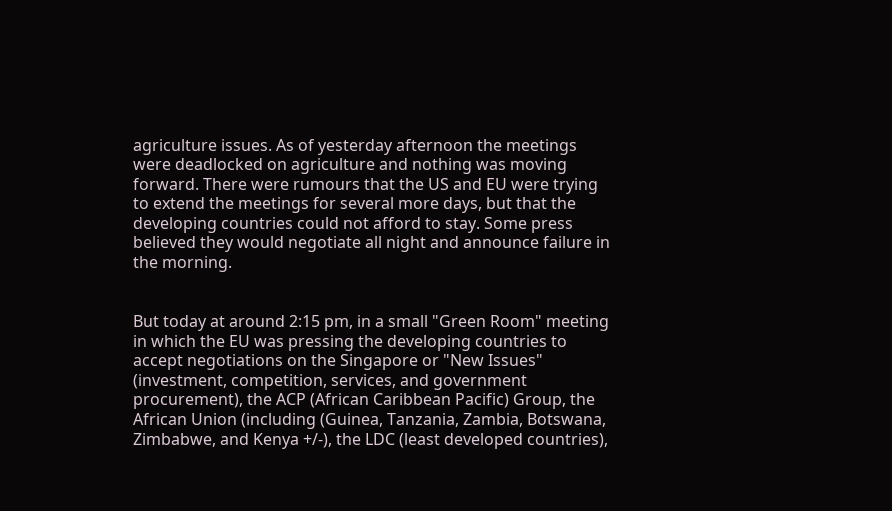agriculture issues. As of yesterday afternoon the meetings were deadlocked on agriculture and nothing was moving forward. There were rumours that the US and EU were trying to extend the meetings for several more days, but that the developing countries could not afford to stay. Some press believed they would negotiate all night and announce failure in the morning.


But today at around 2:15 pm, in a small "Green Room" meeting in which the EU was pressing the developing countries to accept negotiations on the Singapore or "New Issues" (investment, competition, services, and government procurement), the ACP (African Caribbean Pacific) Group, the African Union (including (Guinea, Tanzania, Zambia, Botswana, Zimbabwe, and Kenya +/-), the LDC (least developed countries),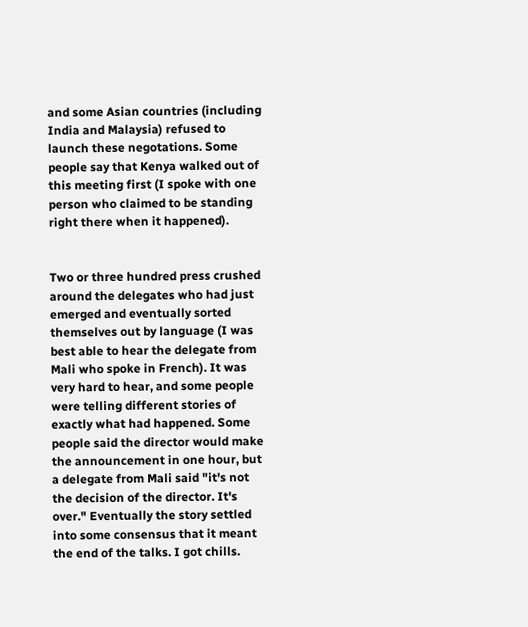and some Asian countries (including India and Malaysia) refused to launch these negotations. Some people say that Kenya walked out of this meeting first (I spoke with one person who claimed to be standing right there when it happened).


Two or three hundred press crushed around the delegates who had just emerged and eventually sorted themselves out by language (I was best able to hear the delegate from Mali who spoke in French). It was very hard to hear, and some people were telling different stories of exactly what had happened. Some people said the director would make the announcement in one hour, but a delegate from Mali said "it's not the decision of the director. It's over." Eventually the story settled into some consensus that it meant the end of the talks. I got chills.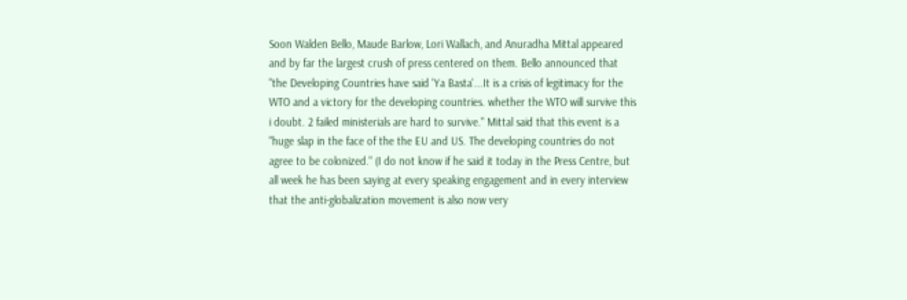Soon Walden Bello, Maude Barlow, Lori Wallach, and Anuradha Mittal appeared and by far the largest crush of press centered on them. Bello announced that "the Developing Countries have said 'Ya Basta'...It is a crisis of legitimacy for the WTO and a victory for the developing countries. whether the WTO will survive this i doubt. 2 failed ministerials are hard to survive." Mittal said that this event is a "huge slap in the face of the the EU and US. The developing countries do not agree to be colonized." (I do not know if he said it today in the Press Centre, but all week he has been saying at every speaking engagement and in every interview that the anti-globalization movement is also now very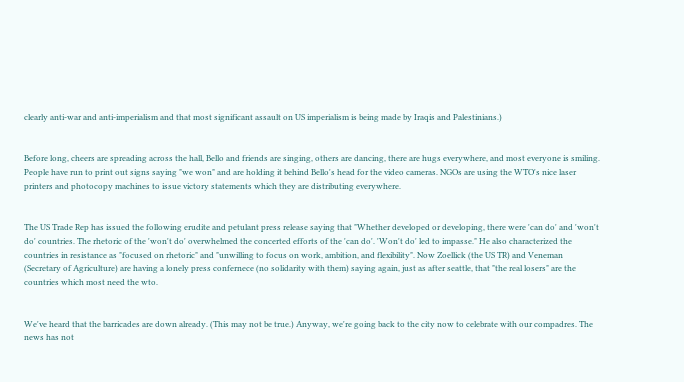clearly anti-war and anti-imperialism and that most significant assault on US imperialism is being made by Iraqis and Palestinians.)


Before long, cheers are spreading across the hall, Bello and friends are singing, others are dancing, there are hugs everywhere, and most everyone is smiling. People have run to print out signs saying "we won" and are holding it behind Bello's head for the video cameras. NGOs are using the WTO's nice laser printers and photocopy machines to issue victory statements which they are distributing everywhere.


The US Trade Rep has issued the following erudite and petulant press release saying that "Whether developed or developing, there were 'can do' and 'won't do' countries. The rhetoric of the 'won't do' overwhelmed the concerted efforts of the 'can do'. 'Won't do' led to impasse." He also characterized the countries in resistance as "focused on rhetoric" and "unwilling to focus on work, ambition, and flexibility". Now Zoellick (the US TR) and Veneman (Secretary of Agriculture) are having a lonely press confernece (no solidarity with them) saying again, just as after seattle, that "the real losers" are the countries which most need the wto.


We've heard that the barricades are down already. (This may not be true.) Anyway, we're going back to the city now to celebrate with our compadres. The news has not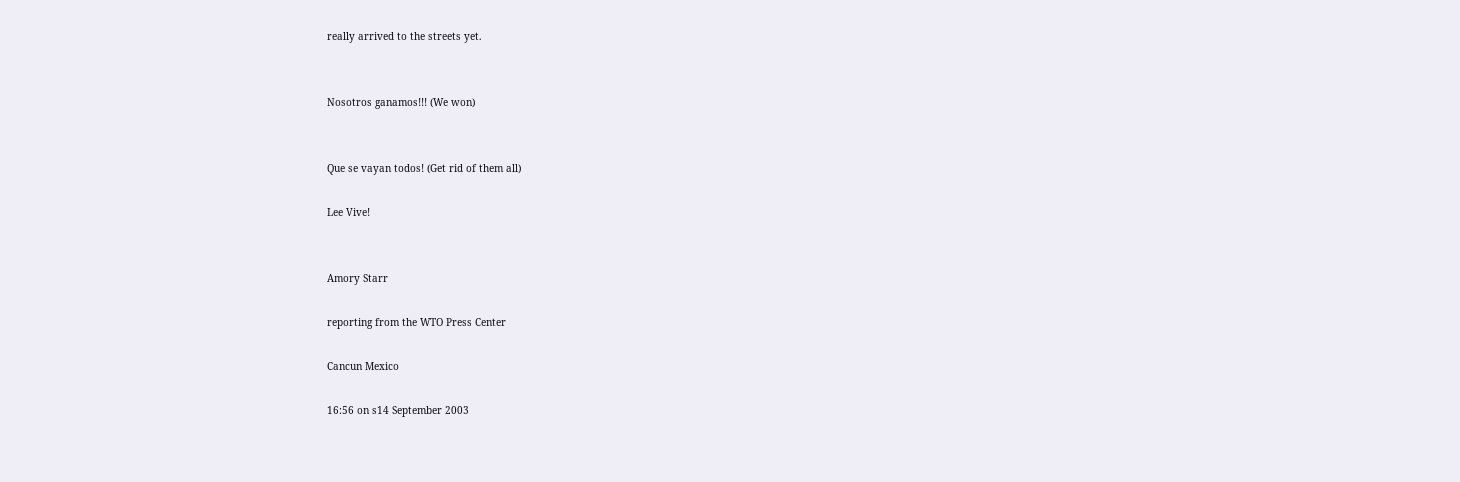really arrived to the streets yet.


Nosotros ganamos!!! (We won)


Que se vayan todos! (Get rid of them all)

Lee Vive!


Amory Starr

reporting from the WTO Press Center

Cancun Mexico

16:56 on s14 September 2003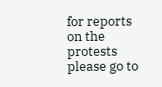for reports on the protests please go to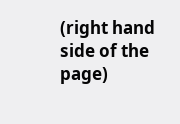(right hand side of the page)